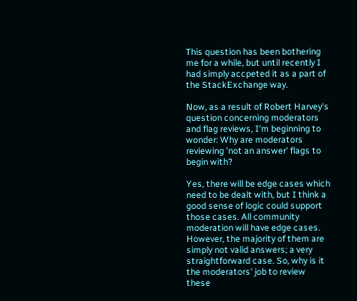This question has been bothering me for a while, but until recently I had simply accpeted it as a part of the StackExchange way.

Now, as a result of Robert Harvey's question concerning moderators and flag reviews, I'm beginning to wonder: Why are moderators reviewing 'not an answer' flags to begin with?

Yes, there will be edge cases which need to be dealt with, but I think a good sense of logic could support those cases. All community moderation will have edge cases. However, the majority of them are simply not valid answers; a very straightforward case. So, why is it the moderators' job to review these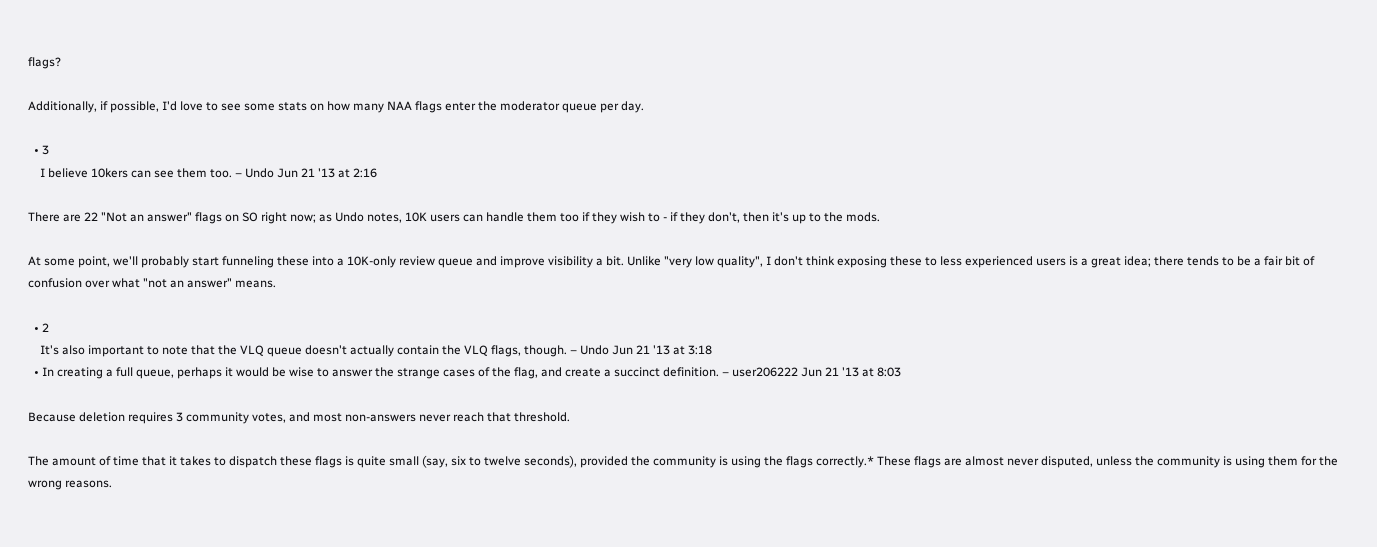flags?

Additionally, if possible, I'd love to see some stats on how many NAA flags enter the moderator queue per day.

  • 3
    I believe 10kers can see them too. – Undo Jun 21 '13 at 2:16

There are 22 "Not an answer" flags on SO right now; as Undo notes, 10K users can handle them too if they wish to - if they don't, then it's up to the mods.

At some point, we'll probably start funneling these into a 10K-only review queue and improve visibility a bit. Unlike "very low quality", I don't think exposing these to less experienced users is a great idea; there tends to be a fair bit of confusion over what "not an answer" means.

  • 2
    It's also important to note that the VLQ queue doesn't actually contain the VLQ flags, though. – Undo Jun 21 '13 at 3:18
  • In creating a full queue, perhaps it would be wise to answer the strange cases of the flag, and create a succinct definition. – user206222 Jun 21 '13 at 8:03

Because deletion requires 3 community votes, and most non-answers never reach that threshold.

The amount of time that it takes to dispatch these flags is quite small (say, six to twelve seconds), provided the community is using the flags correctly.* These flags are almost never disputed, unless the community is using them for the wrong reasons.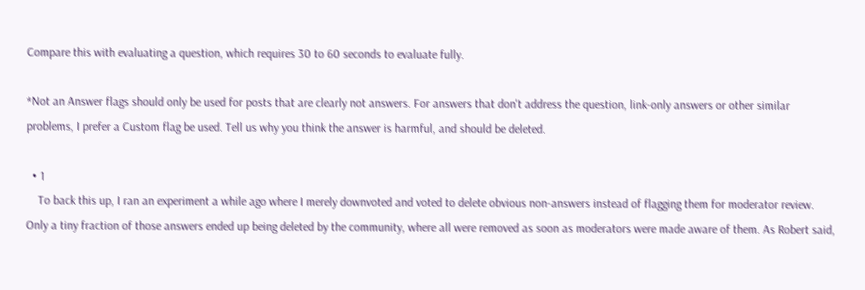Compare this with evaluating a question, which requires 30 to 60 seconds to evaluate fully.

*Not an Answer flags should only be used for posts that are clearly not answers. For answers that don't address the question, link-only answers or other similar problems, I prefer a Custom flag be used. Tell us why you think the answer is harmful, and should be deleted.

  • 1
    To back this up, I ran an experiment a while ago where I merely downvoted and voted to delete obvious non-answers instead of flagging them for moderator review. Only a tiny fraction of those answers ended up being deleted by the community, where all were removed as soon as moderators were made aware of them. As Robert said,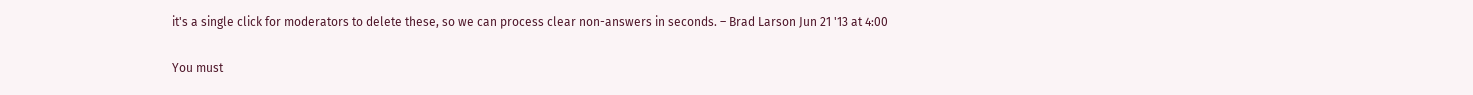it's a single click for moderators to delete these, so we can process clear non-answers in seconds. – Brad Larson Jun 21 '13 at 4:00

You must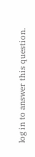log in to answer this question.